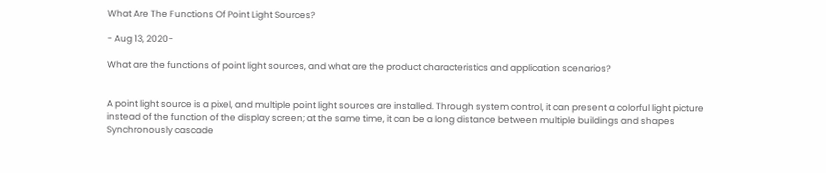What Are The Functions Of Point Light Sources?

- Aug 13, 2020-

What are the functions of point light sources, and what are the product characteristics and application scenarios?


A point light source is a pixel, and multiple point light sources are installed. Through system control, it can present a colorful light picture instead of the function of the display screen; at the same time, it can be a long distance between multiple buildings and shapes Synchronously cascade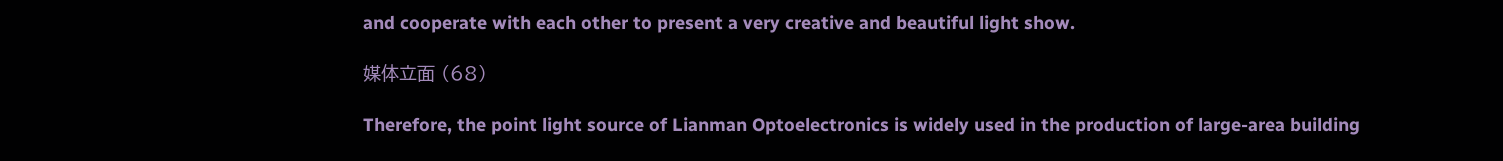and cooperate with each other to present a very creative and beautiful light show.

媒体立面 (68)

Therefore, the point light source of Lianman Optoelectronics is widely used in the production of large-area building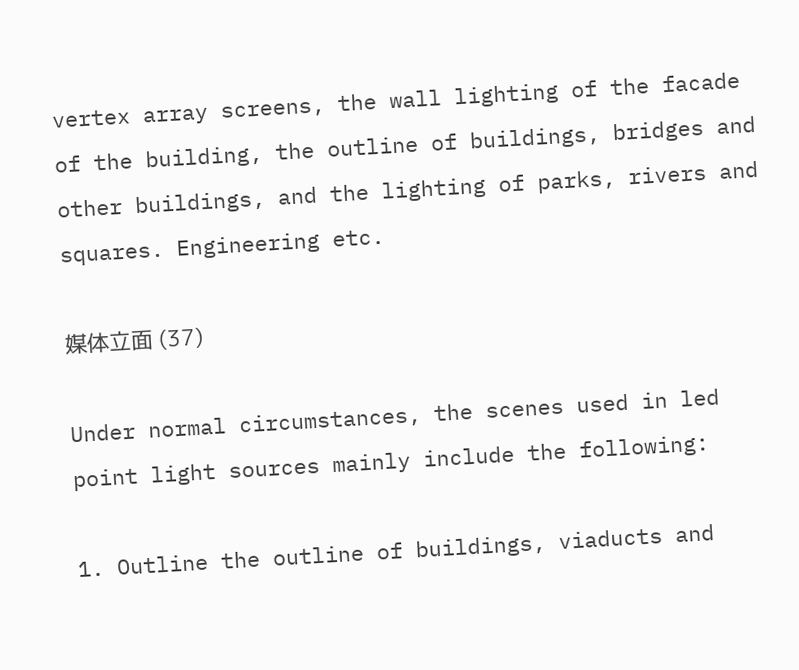vertex array screens, the wall lighting of the facade of the building, the outline of buildings, bridges and other buildings, and the lighting of parks, rivers and squares. Engineering etc.

媒体立面 (37)

Under normal circumstances, the scenes used in led point light sources mainly include the following:

1. Outline the outline of buildings, viaducts and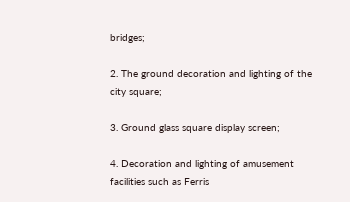bridges;

2. The ground decoration and lighting of the city square;

3. Ground glass square display screen;

4. Decoration and lighting of amusement facilities such as Ferris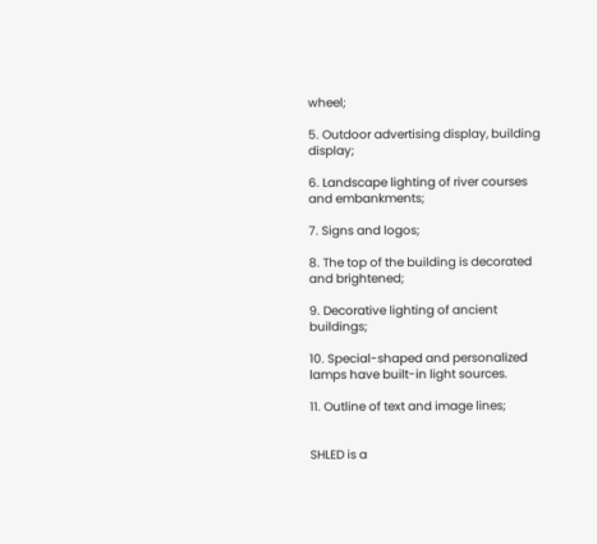wheel;

5. Outdoor advertising display, building display;

6. Landscape lighting of river courses and embankments;

7. Signs and logos;

8. The top of the building is decorated and brightened;

9. Decorative lighting of ancient buildings;

10. Special-shaped and personalized lamps have built-in light sources.

11. Outline of text and image lines;


SHLED is a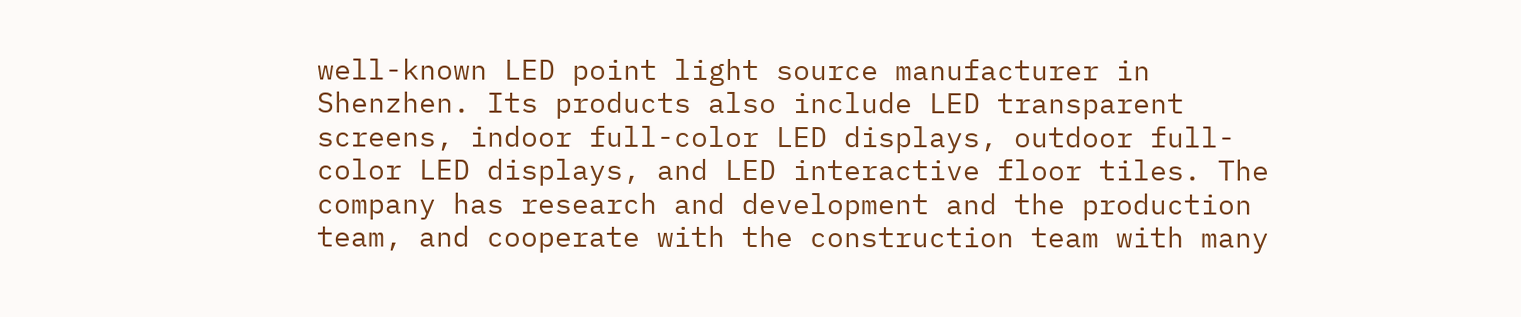well-known LED point light source manufacturer in Shenzhen. Its products also include LED transparent screens, indoor full-color LED displays, outdoor full-color LED displays, and LED interactive floor tiles. The company has research and development and the production team, and cooperate with the construction team with many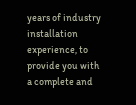years of industry installation experience, to provide you with a complete and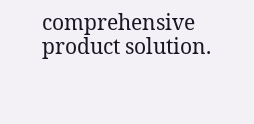comprehensive product solution.